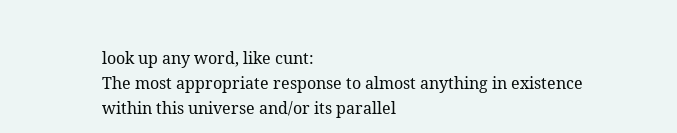look up any word, like cunt:
The most appropriate response to almost anything in existence within this universe and/or its parallel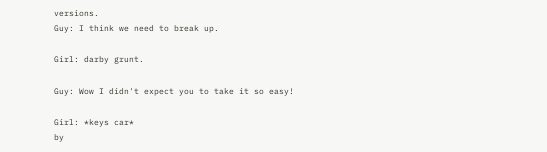versions.
Guy: I think we need to break up.

Girl: darby grunt.

Guy: Wow I didn't expect you to take it so easy!

Girl: *keys car*
by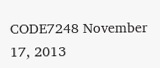CODE7248 November 17, 2013